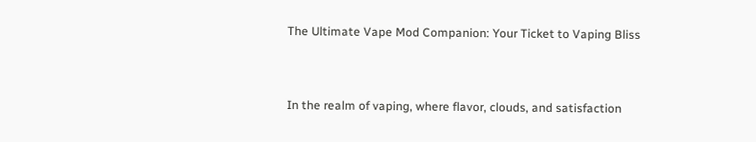The Ultimate Vape Mod Companion: Your Ticket to Vaping Bliss


In the realm of vaping, where flavor, clouds, and satisfaction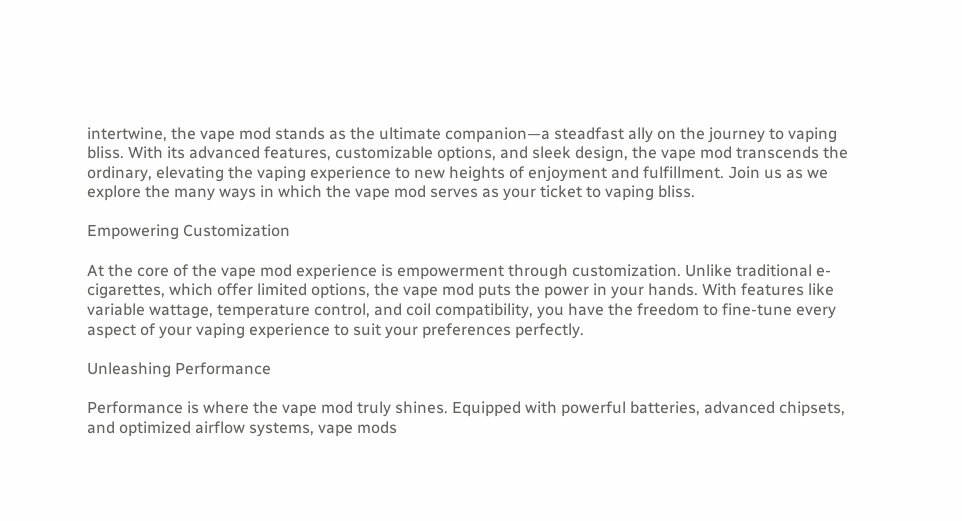intertwine, the vape mod stands as the ultimate companion—a steadfast ally on the journey to vaping bliss. With its advanced features, customizable options, and sleek design, the vape mod transcends the ordinary, elevating the vaping experience to new heights of enjoyment and fulfillment. Join us as we explore the many ways in which the vape mod serves as your ticket to vaping bliss.

Empowering Customization

At the core of the vape mod experience is empowerment through customization. Unlike traditional e-cigarettes, which offer limited options, the vape mod puts the power in your hands. With features like variable wattage, temperature control, and coil compatibility, you have the freedom to fine-tune every aspect of your vaping experience to suit your preferences perfectly.

Unleashing Performance

Performance is where the vape mod truly shines. Equipped with powerful batteries, advanced chipsets, and optimized airflow systems, vape mods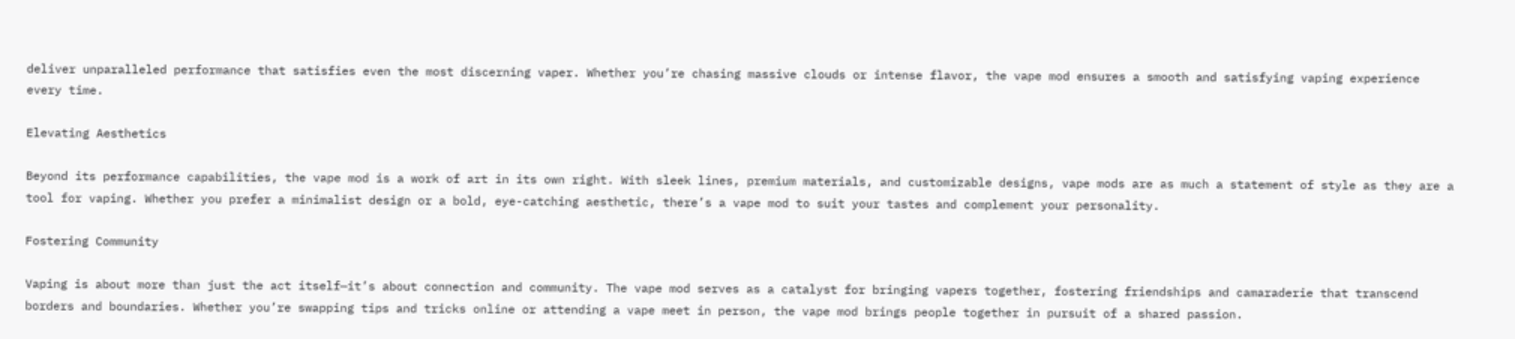deliver unparalleled performance that satisfies even the most discerning vaper. Whether you’re chasing massive clouds or intense flavor, the vape mod ensures a smooth and satisfying vaping experience every time.

Elevating Aesthetics

Beyond its performance capabilities, the vape mod is a work of art in its own right. With sleek lines, premium materials, and customizable designs, vape mods are as much a statement of style as they are a tool for vaping. Whether you prefer a minimalist design or a bold, eye-catching aesthetic, there’s a vape mod to suit your tastes and complement your personality.

Fostering Community

Vaping is about more than just the act itself—it’s about connection and community. The vape mod serves as a catalyst for bringing vapers together, fostering friendships and camaraderie that transcend borders and boundaries. Whether you’re swapping tips and tricks online or attending a vape meet in person, the vape mod brings people together in pursuit of a shared passion.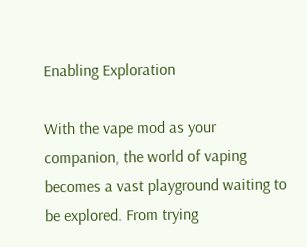Enabling Exploration

With the vape mod as your companion, the world of vaping becomes a vast playground waiting to be explored. From trying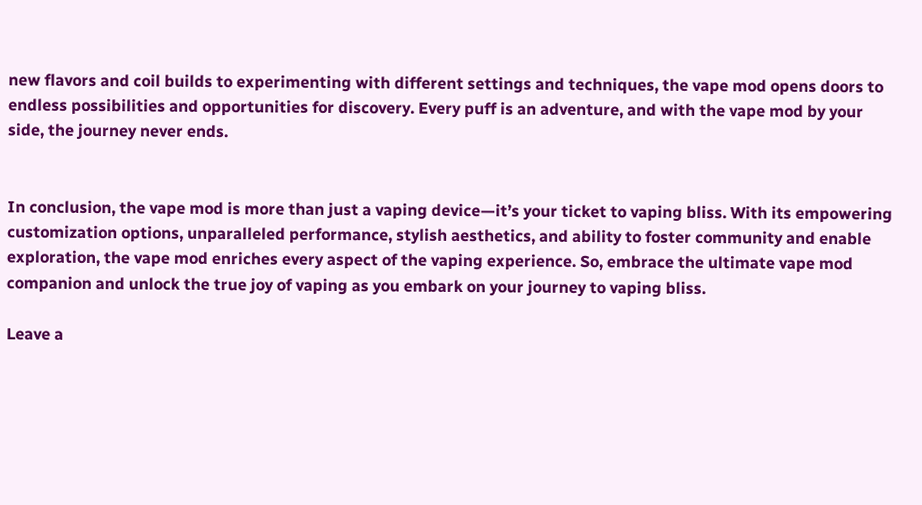new flavors and coil builds to experimenting with different settings and techniques, the vape mod opens doors to endless possibilities and opportunities for discovery. Every puff is an adventure, and with the vape mod by your side, the journey never ends.


In conclusion, the vape mod is more than just a vaping device—it’s your ticket to vaping bliss. With its empowering customization options, unparalleled performance, stylish aesthetics, and ability to foster community and enable exploration, the vape mod enriches every aspect of the vaping experience. So, embrace the ultimate vape mod companion and unlock the true joy of vaping as you embark on your journey to vaping bliss.

Leave a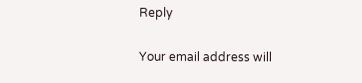Reply

Your email address will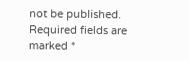not be published. Required fields are marked *